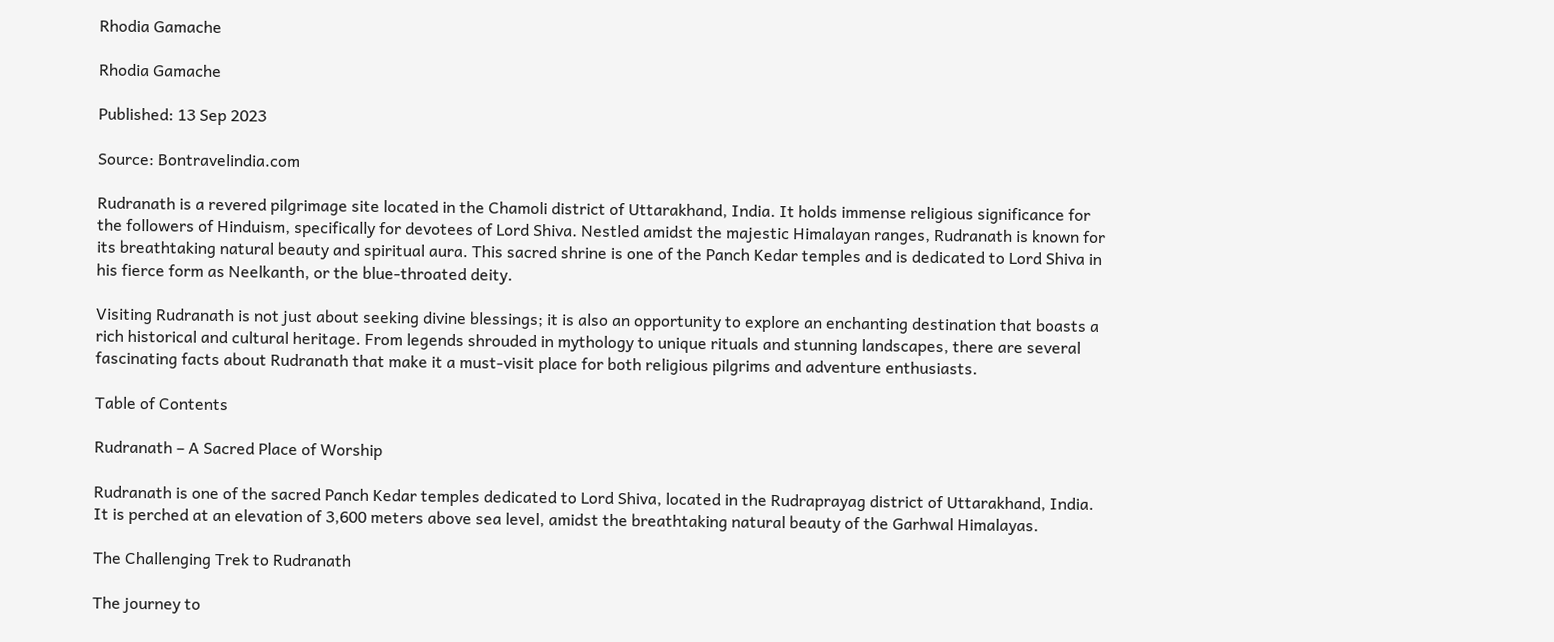Rhodia Gamache

Rhodia Gamache

Published: 13 Sep 2023

Source: Bontravelindia.com

Rudranath is a revered pilgrimage site located in the Chamoli district of Uttarakhand, India. It holds immense religious significance for the followers of Hinduism, specifically for devotees of Lord Shiva. Nestled amidst the majestic Himalayan ranges, Rudranath is known for its breathtaking natural beauty and spiritual aura. This sacred shrine is one of the Panch Kedar temples and is dedicated to Lord Shiva in his fierce form as Neelkanth, or the blue-throated deity.

Visiting Rudranath is not just about seeking divine blessings; it is also an opportunity to explore an enchanting destination that boasts a rich historical and cultural heritage. From legends shrouded in mythology to unique rituals and stunning landscapes, there are several fascinating facts about Rudranath that make it a must-visit place for both religious pilgrims and adventure enthusiasts.

Table of Contents

Rudranath – A Sacred Place of Worship

Rudranath is one of the sacred Panch Kedar temples dedicated to Lord Shiva, located in the Rudraprayag district of Uttarakhand, India. It is perched at an elevation of 3,600 meters above sea level, amidst the breathtaking natural beauty of the Garhwal Himalayas.

The Challenging Trek to Rudranath

The journey to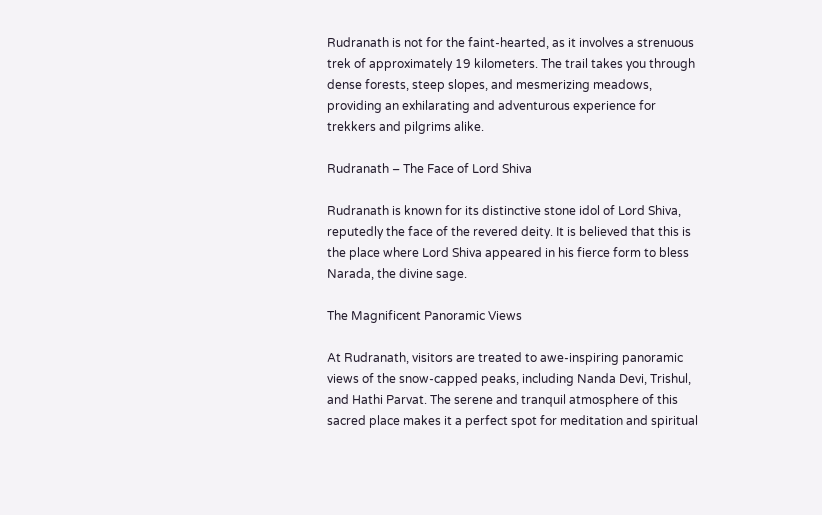Rudranath is not for the faint-hearted, as it involves a strenuous trek of approximately 19 kilometers. The trail takes you through dense forests, steep slopes, and mesmerizing meadows, providing an exhilarating and adventurous experience for trekkers and pilgrims alike.

Rudranath – The Face of Lord Shiva

Rudranath is known for its distinctive stone idol of Lord Shiva, reputedly the face of the revered deity. It is believed that this is the place where Lord Shiva appeared in his fierce form to bless Narada, the divine sage.

The Magnificent Panoramic Views

At Rudranath, visitors are treated to awe-inspiring panoramic views of the snow-capped peaks, including Nanda Devi, Trishul, and Hathi Parvat. The serene and tranquil atmosphere of this sacred place makes it a perfect spot for meditation and spiritual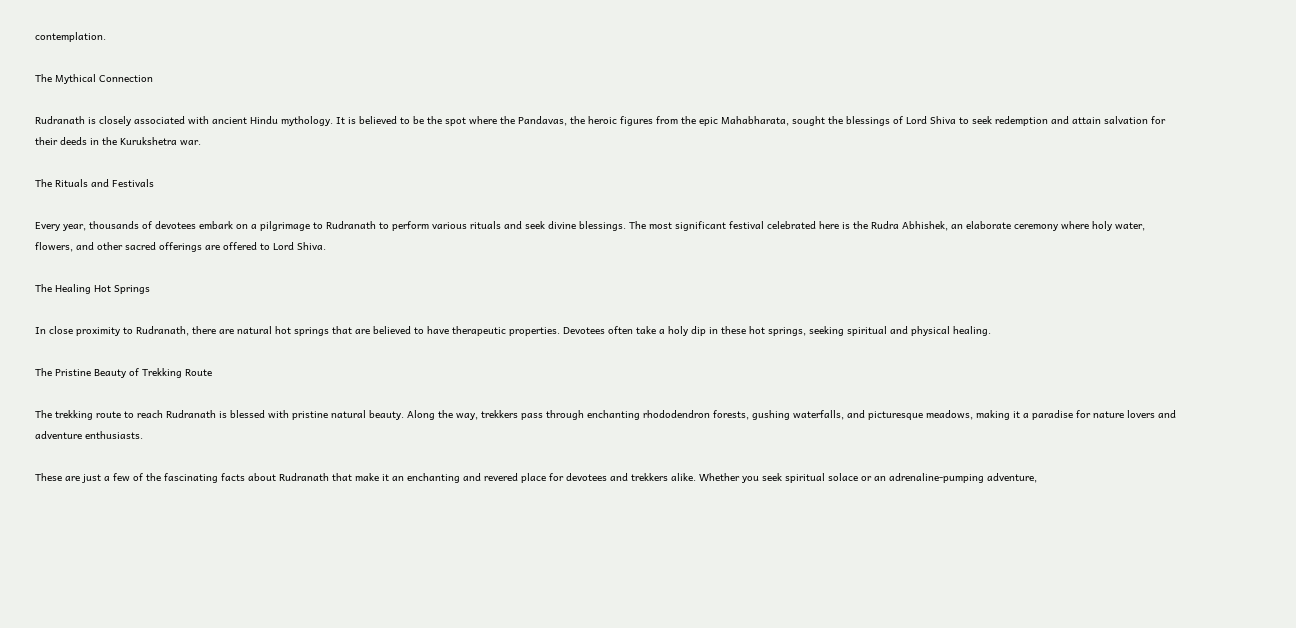contemplation.

The Mythical Connection

Rudranath is closely associated with ancient Hindu mythology. It is believed to be the spot where the Pandavas, the heroic figures from the epic Mahabharata, sought the blessings of Lord Shiva to seek redemption and attain salvation for their deeds in the Kurukshetra war.

The Rituals and Festivals

Every year, thousands of devotees embark on a pilgrimage to Rudranath to perform various rituals and seek divine blessings. The most significant festival celebrated here is the Rudra Abhishek, an elaborate ceremony where holy water, flowers, and other sacred offerings are offered to Lord Shiva.

The Healing Hot Springs

In close proximity to Rudranath, there are natural hot springs that are believed to have therapeutic properties. Devotees often take a holy dip in these hot springs, seeking spiritual and physical healing.

The Pristine Beauty of Trekking Route

The trekking route to reach Rudranath is blessed with pristine natural beauty. Along the way, trekkers pass through enchanting rhododendron forests, gushing waterfalls, and picturesque meadows, making it a paradise for nature lovers and adventure enthusiasts.

These are just a few of the fascinating facts about Rudranath that make it an enchanting and revered place for devotees and trekkers alike. Whether you seek spiritual solace or an adrenaline-pumping adventure,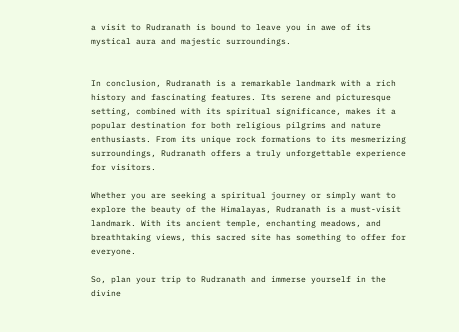a visit to Rudranath is bound to leave you in awe of its mystical aura and majestic surroundings.


In conclusion, Rudranath is a remarkable landmark with a rich history and fascinating features. Its serene and picturesque setting, combined with its spiritual significance, makes it a popular destination for both religious pilgrims and nature enthusiasts. From its unique rock formations to its mesmerizing surroundings, Rudranath offers a truly unforgettable experience for visitors.

Whether you are seeking a spiritual journey or simply want to explore the beauty of the Himalayas, Rudranath is a must-visit landmark. With its ancient temple, enchanting meadows, and breathtaking views, this sacred site has something to offer for everyone.

So, plan your trip to Rudranath and immerse yourself in the divine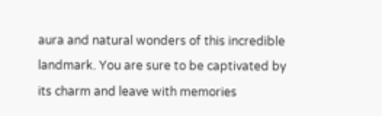aura and natural wonders of this incredible landmark. You are sure to be captivated by its charm and leave with memories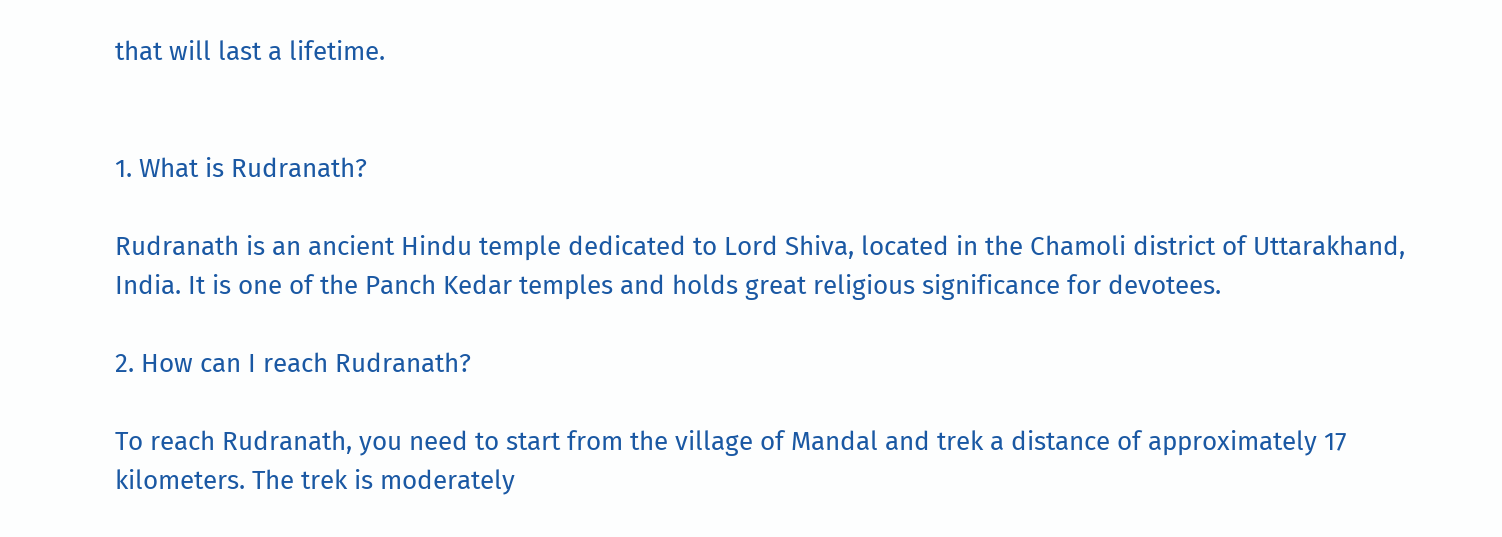that will last a lifetime.


1. What is Rudranath?

Rudranath is an ancient Hindu temple dedicated to Lord Shiva, located in the Chamoli district of Uttarakhand, India. It is one of the Panch Kedar temples and holds great religious significance for devotees.

2. How can I reach Rudranath?

To reach Rudranath, you need to start from the village of Mandal and trek a distance of approximately 17 kilometers. The trek is moderately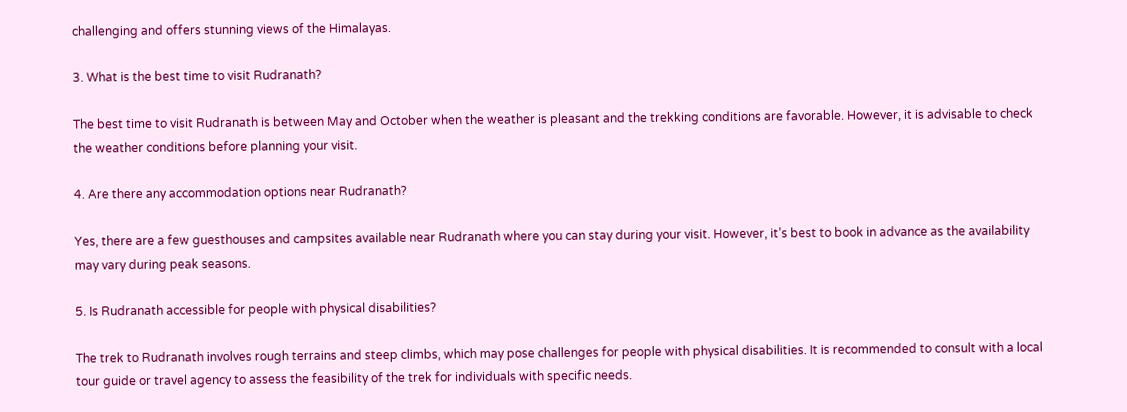challenging and offers stunning views of the Himalayas.

3. What is the best time to visit Rudranath?

The best time to visit Rudranath is between May and October when the weather is pleasant and the trekking conditions are favorable. However, it is advisable to check the weather conditions before planning your visit.

4. Are there any accommodation options near Rudranath?

Yes, there are a few guesthouses and campsites available near Rudranath where you can stay during your visit. However, it’s best to book in advance as the availability may vary during peak seasons.

5. Is Rudranath accessible for people with physical disabilities?

The trek to Rudranath involves rough terrains and steep climbs, which may pose challenges for people with physical disabilities. It is recommended to consult with a local tour guide or travel agency to assess the feasibility of the trek for individuals with specific needs.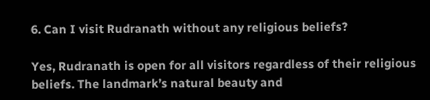6. Can I visit Rudranath without any religious beliefs?

Yes, Rudranath is open for all visitors regardless of their religious beliefs. The landmark’s natural beauty and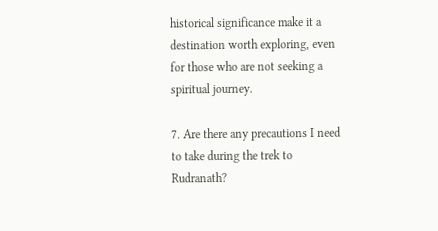historical significance make it a destination worth exploring, even for those who are not seeking a spiritual journey.

7. Are there any precautions I need to take during the trek to Rudranath?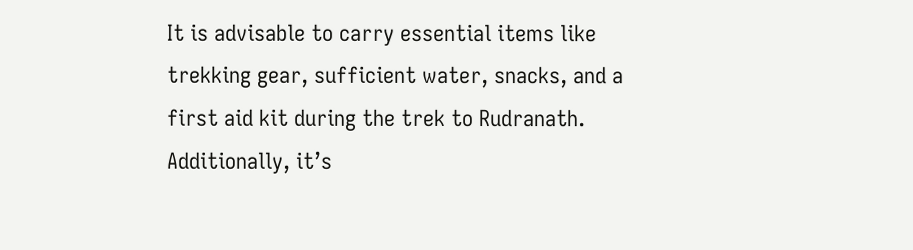It is advisable to carry essential items like trekking gear, sufficient water, snacks, and a first aid kit during the trek to Rudranath. Additionally, it’s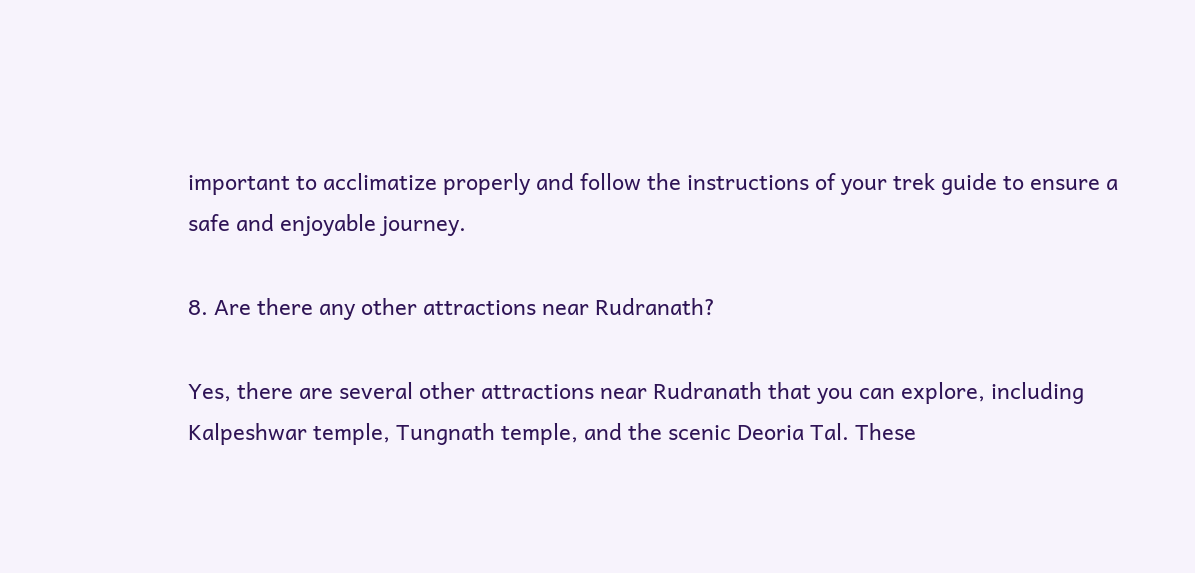important to acclimatize properly and follow the instructions of your trek guide to ensure a safe and enjoyable journey.

8. Are there any other attractions near Rudranath?

Yes, there are several other attractions near Rudranath that you can explore, including Kalpeshwar temple, Tungnath temple, and the scenic Deoria Tal. These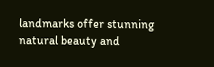landmarks offer stunning natural beauty and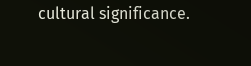cultural significance.